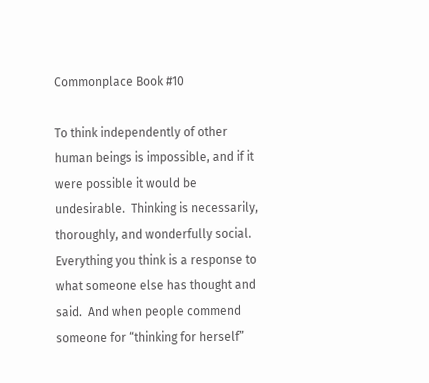Commonplace Book #10

To think independently of other human beings is impossible, and if it were possible it would be undesirable.  Thinking is necessarily, thoroughly, and wonderfully social.  Everything you think is a response to what someone else has thought and said.  And when people commend someone for “thinking for herself”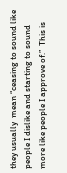they usually  mean “ceasing to sound like people I dislike and starting to sound more like people I approve of.”  This is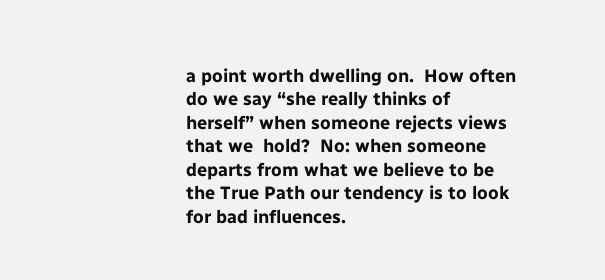a point worth dwelling on.  How often do we say “she really thinks of herself” when someone rejects views that we  hold?  No: when someone departs from what we believe to be the True Path our tendency is to look for bad influences.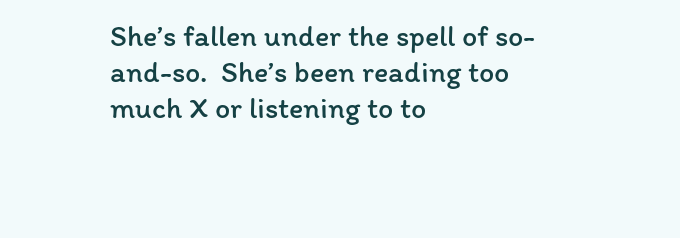She’s fallen under the spell of so-and-so.  She’s been reading too much X or listening to to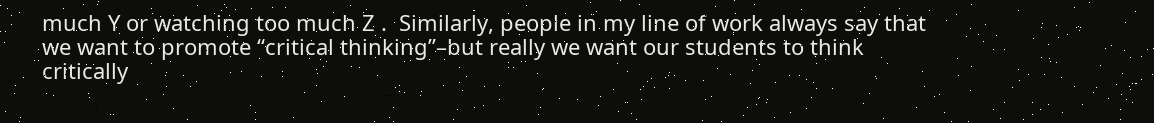much Y or watching too much Z .  Similarly, people in my line of work always say that we want to promote “critical thinking”–but really we want our students to think critically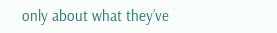only about what they’ve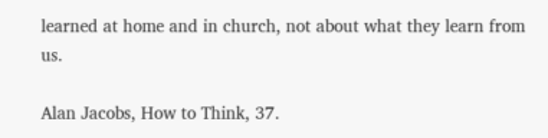learned at home and in church, not about what they learn from us.

Alan Jacobs, How to Think, 37.